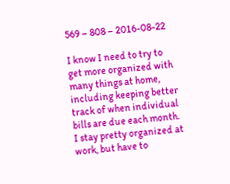569 – 808 – 2016-08-22

I know I need to try to get more organized with many things at home, including keeping better track of when individual bills are due each month. I stay pretty organized at work, but have to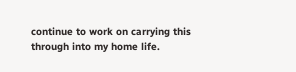continue to work on carrying this through into my home life.